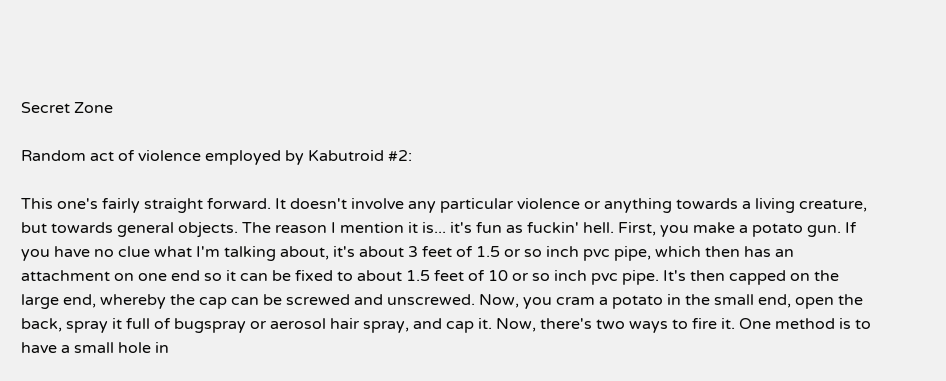Secret Zone

Random act of violence employed by Kabutroid #2:

This one's fairly straight forward. It doesn't involve any particular violence or anything towards a living creature, but towards general objects. The reason I mention it is... it's fun as fuckin' hell. First, you make a potato gun. If you have no clue what I'm talking about, it's about 3 feet of 1.5 or so inch pvc pipe, which then has an attachment on one end so it can be fixed to about 1.5 feet of 10 or so inch pvc pipe. It's then capped on the large end, whereby the cap can be screwed and unscrewed. Now, you cram a potato in the small end, open the back, spray it full of bugspray or aerosol hair spray, and cap it. Now, there's two ways to fire it. One method is to have a small hole in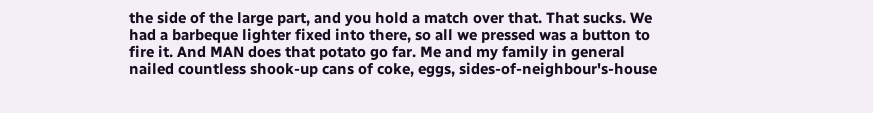the side of the large part, and you hold a match over that. That sucks. We had a barbeque lighter fixed into there, so all we pressed was a button to fire it. And MAN does that potato go far. Me and my family in general nailed countless shook-up cans of coke, eggs, sides-of-neighbour's-house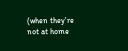(when they're not at home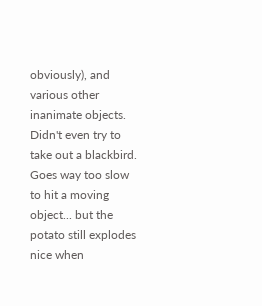obviously), and various other inanimate objects. Didn't even try to take out a blackbird. Goes way too slow to hit a moving object... but the potato still explodes nice when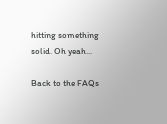hitting something solid. Oh yeah...

Back to the FAQs